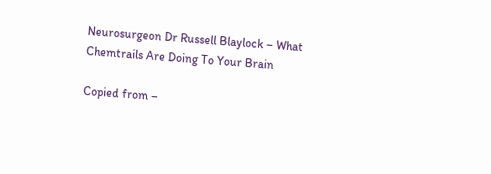Neurosurgeon Dr Russell Blaylock – What Chemtrails Are Doing To Your Brain

Copied from –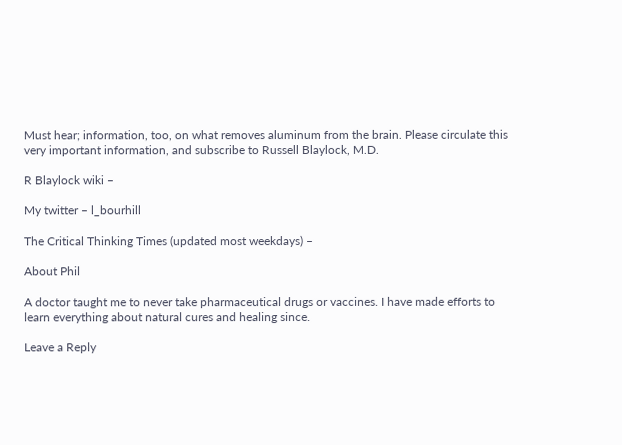Must hear; information, too, on what removes aluminum from the brain. Please circulate this very important information, and subscribe to Russell Blaylock, M.D.

R Blaylock wiki –

My twitter – l_bourhill

The Critical Thinking Times (updated most weekdays) –

About Phil

A doctor taught me to never take pharmaceutical drugs or vaccines. I have made efforts to learn everything about natural cures and healing since.

Leave a Reply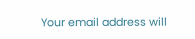Your email address will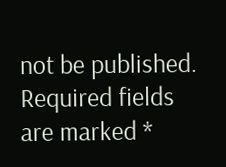not be published. Required fields are marked *